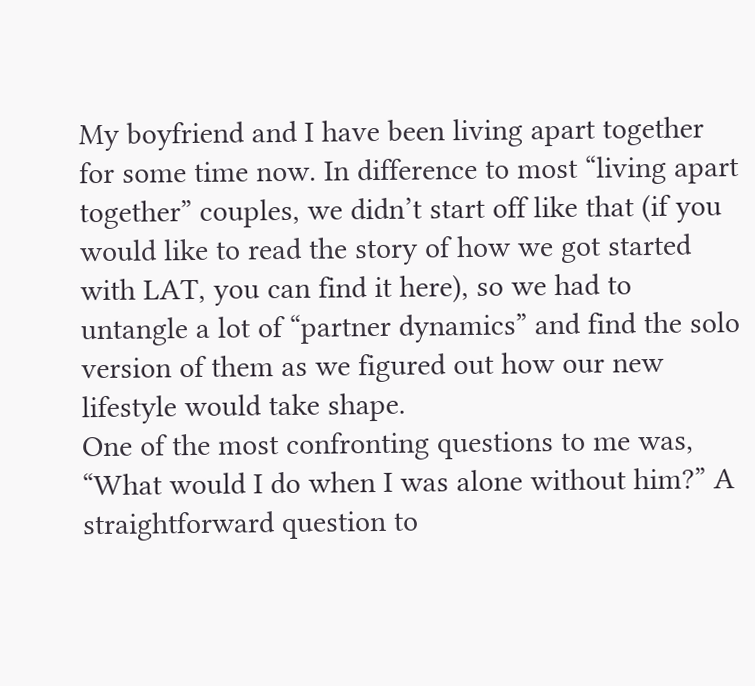My boyfriend and I have been living apart together for some time now. In difference to most “living apart together” couples, we didn’t start off like that (if you would like to read the story of how we got started with LAT, you can find it here), so we had to untangle a lot of “partner dynamics” and find the solo version of them as we figured out how our new lifestyle would take shape.
One of the most confronting questions to me was, “What would I do when I was alone without him?” A straightforward question to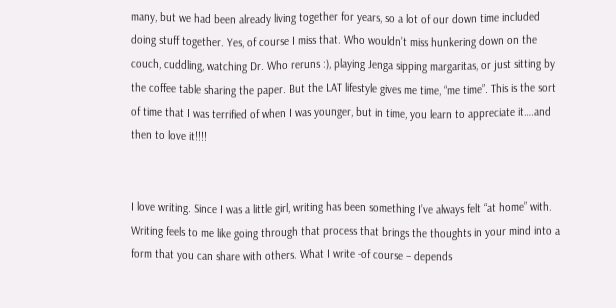many, but we had been already living together for years, so a lot of our down time included doing stuff together. Yes, of course I miss that. Who wouldn’t miss hunkering down on the couch, cuddling, watching Dr. Who reruns :), playing Jenga sipping margaritas, or just sitting by the coffee table sharing the paper. But the LAT lifestyle gives me time, “me time”. This is the sort of time that I was terrified of when I was younger, but in time, you learn to appreciate it….and then to love it!!!!


I love writing. Since I was a little girl, writing has been something I’ve always felt “at home” with. Writing feels to me like going through that process that brings the thoughts in your mind into a form that you can share with others. What I write -of course – depends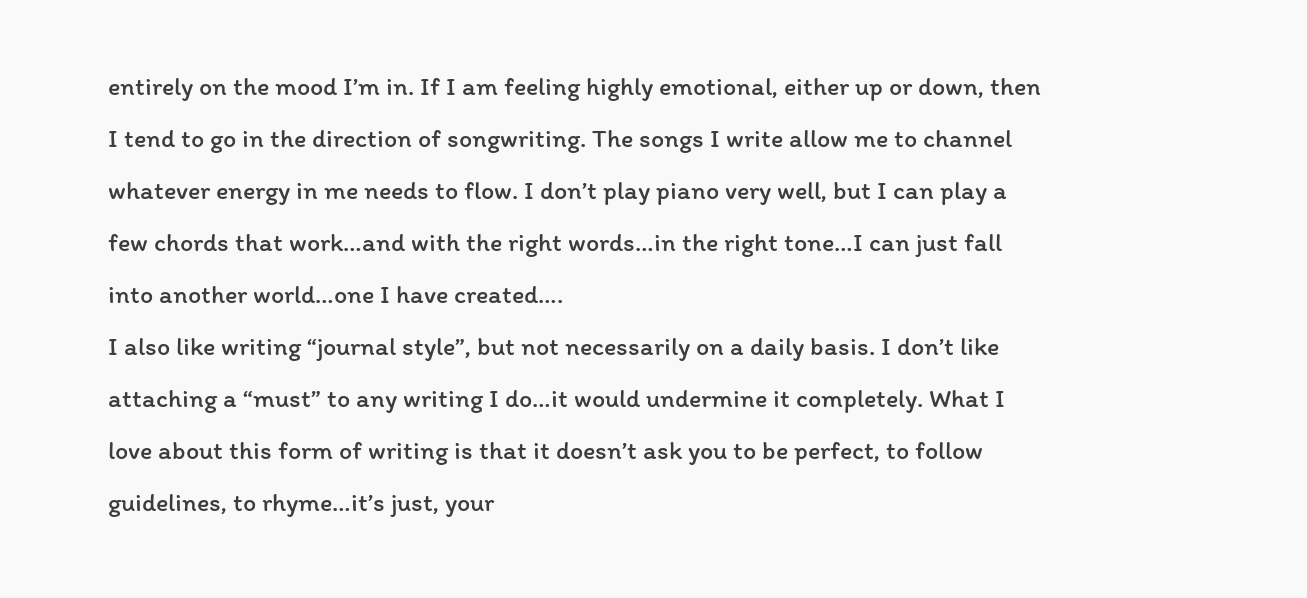entirely on the mood I’m in. If I am feeling highly emotional, either up or down, then I tend to go in the direction of songwriting. The songs I write allow me to channel whatever energy in me needs to flow. I don’t play piano very well, but I can play a few chords that work…and with the right words…in the right tone…I can just fall into another world…one I have created….
I also like writing “journal style”, but not necessarily on a daily basis. I don’t like attaching a “must” to any writing I do…it would undermine it completely. What I love about this form of writing is that it doesn’t ask you to be perfect, to follow guidelines, to rhyme…it’s just, your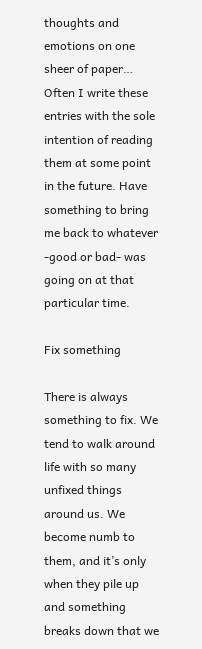thoughts and emotions on one sheer of paper… Often I write these entries with the sole intention of reading them at some point in the future. Have something to bring me back to whatever -good or bad- was going on at that particular time.

Fix something

There is always something to fix. We tend to walk around life with so many unfixed things around us. We become numb to them, and it’s only when they pile up and something breaks down that we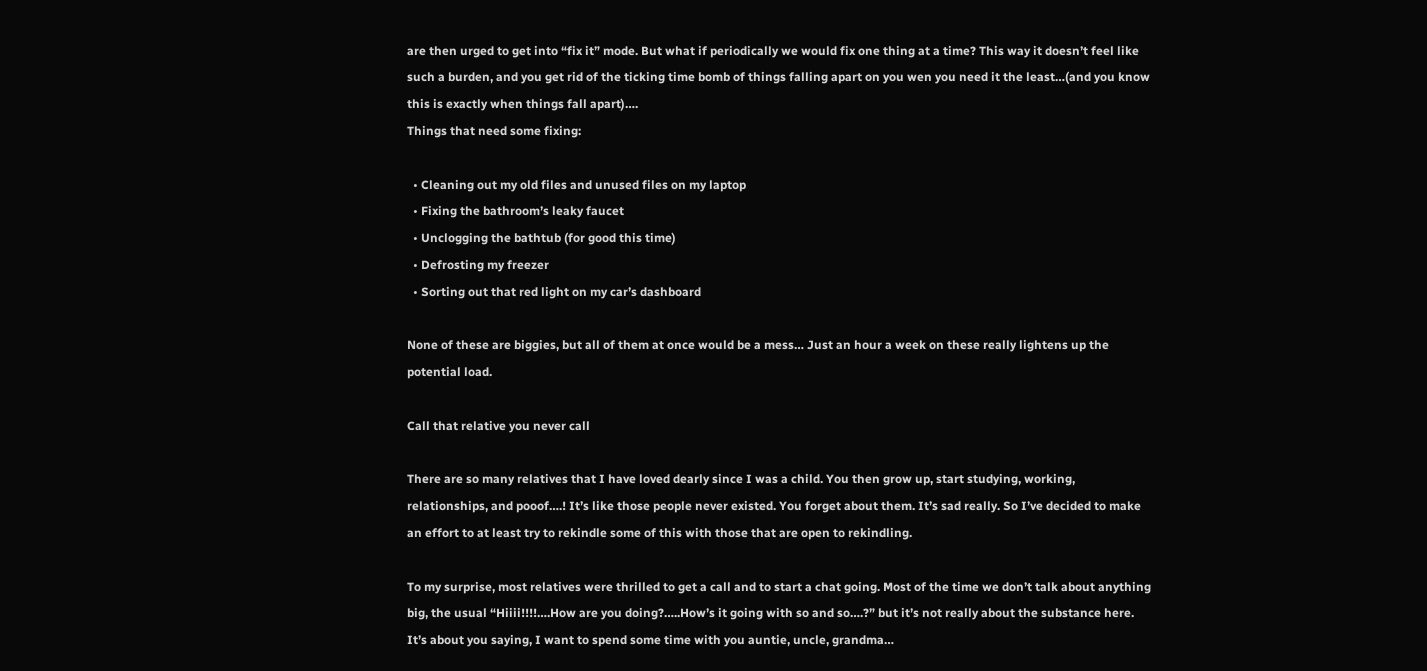are then urged to get into “fix it” mode. But what if periodically we would fix one thing at a time? This way it doesn’t feel like such a burden, and you get rid of the ticking time bomb of things falling apart on you wen you need it the least…(and you know this is exactly when things fall apart)….
Things that need some fixing:

  • Cleaning out my old files and unused files on my laptop
  • Fixing the bathroom’s leaky faucet
  • Unclogging the bathtub (for good this time)
  • Defrosting my freezer
  • Sorting out that red light on my car’s dashboard

None of these are biggies, but all of them at once would be a mess… Just an hour a week on these really lightens up the potential load.

Call that relative you never call

There are so many relatives that I have loved dearly since I was a child. You then grow up, start studying, working, relationships, and pooof….! It’s like those people never existed. You forget about them. It’s sad really. So I’ve decided to make an effort to at least try to rekindle some of this with those that are open to rekindling.

To my surprise, most relatives were thrilled to get a call and to start a chat going. Most of the time we don’t talk about anything big, the usual “Hiiii!!!!….How are you doing?…..How’s it going with so and so….?” but it’s not really about the substance here. It’s about you saying, I want to spend some time with you auntie, uncle, grandma…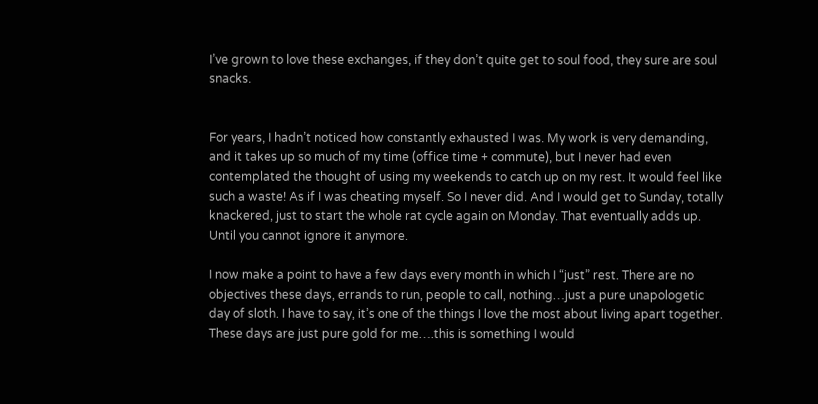I’ve grown to love these exchanges, if they don’t quite get to soul food, they sure are soul snacks.


For years, I hadn’t noticed how constantly exhausted I was. My work is very demanding, and it takes up so much of my time (office time + commute), but I never had even contemplated the thought of using my weekends to catch up on my rest. It would feel like such a waste! As if I was cheating myself. So I never did. And I would get to Sunday, totally knackered, just to start the whole rat cycle again on Monday. That eventually adds up. Until you cannot ignore it anymore.

I now make a point to have a few days every month in which I “just” rest. There are no objectives these days, errands to run, people to call, nothing…just a pure unapologetic day of sloth. I have to say, it’s one of the things I love the most about living apart together. These days are just pure gold for me….this is something I would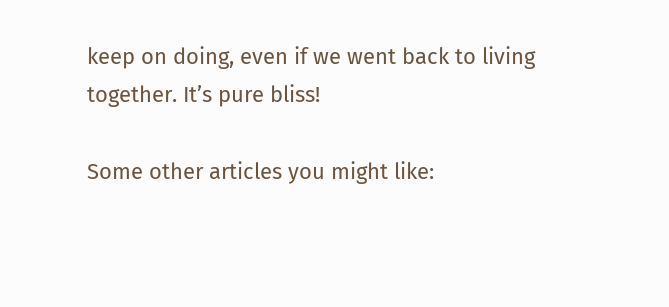keep on doing, even if we went back to living together. It’s pure bliss!

Some other articles you might like: